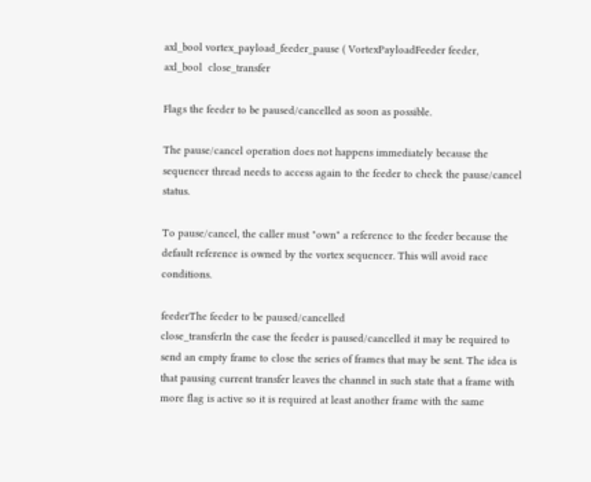axl_bool vortex_payload_feeder_pause ( VortexPayloadFeeder feeder,
axl_bool  close_transfer

Flags the feeder to be paused/cancelled as soon as possible.

The pause/cancel operation does not happens immediately because the sequencer thread needs to access again to the feeder to check the pause/cancel status.

To pause/cancel, the caller must "own" a reference to the feeder because the default reference is owned by the vortex sequencer. This will avoid race conditions.

feederThe feeder to be paused/cancelled
close_transferIn the case the feeder is paused/cancelled it may be required to send an empty frame to close the series of frames that may be sent. The idea is that pausing current transfer leaves the channel in such state that a frame with more flag is active so it is required at least another frame with the same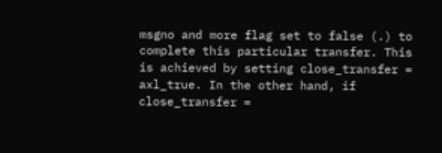msgno and more flag set to false (.) to complete this particular transfer. This is achieved by setting close_transfer = axl_true. In the other hand, if close_transfer =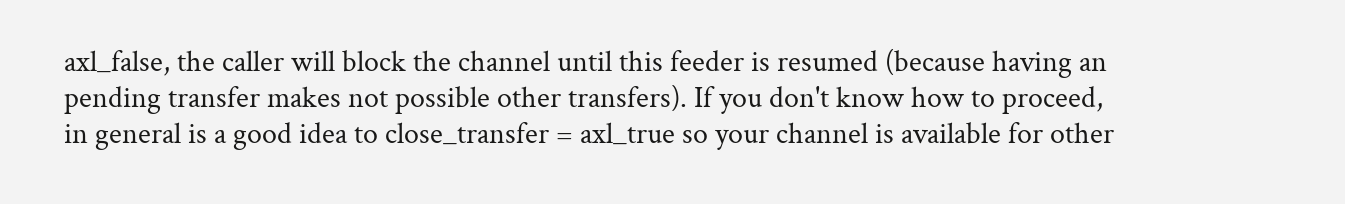axl_false, the caller will block the channel until this feeder is resumed (because having an pending transfer makes not possible other transfers). If you don't know how to proceed, in general is a good idea to close_transfer = axl_true so your channel is available for other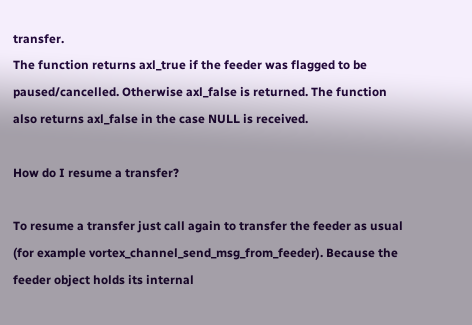transfer.
The function returns axl_true if the feeder was flagged to be paused/cancelled. Otherwise axl_false is returned. The function also returns axl_false in the case NULL is received.

How do I resume a transfer?

To resume a transfer just call again to transfer the feeder as usual (for example vortex_channel_send_msg_from_feeder). Because the feeder object holds its internal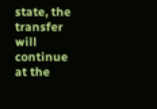state, the transfer will continue at the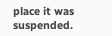place it was suspended.